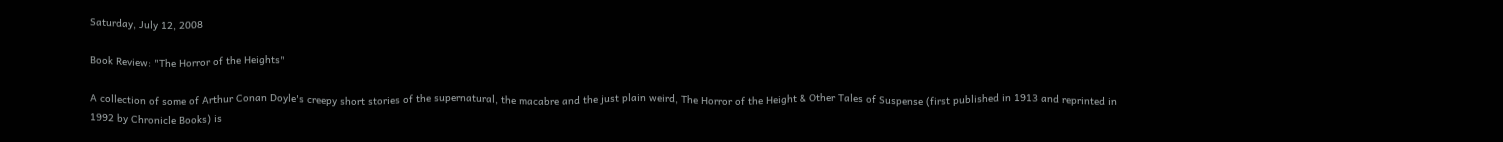Saturday, July 12, 2008

Book Review: "The Horror of the Heights"

A collection of some of Arthur Conan Doyle's creepy short stories of the supernatural, the macabre and the just plain weird, The Horror of the Height & Other Tales of Suspense (first published in 1913 and reprinted in 1992 by Chronicle Books) is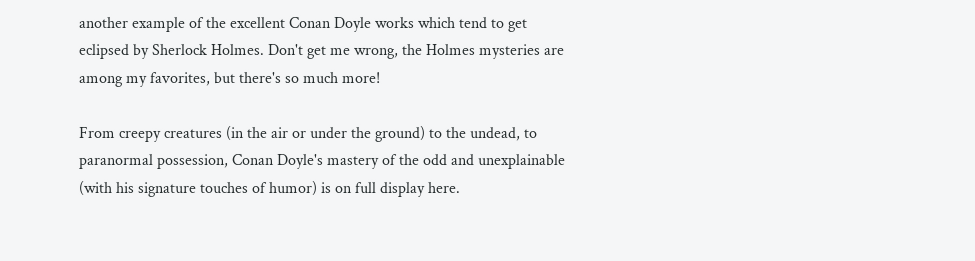another example of the excellent Conan Doyle works which tend to get eclipsed by Sherlock Holmes. Don't get me wrong, the Holmes mysteries are among my favorites, but there's so much more!

From creepy creatures (in the air or under the ground) to the undead, to paranormal possession, Conan Doyle's mastery of the odd and unexplainable (with his signature touches of humor) is on full display here.